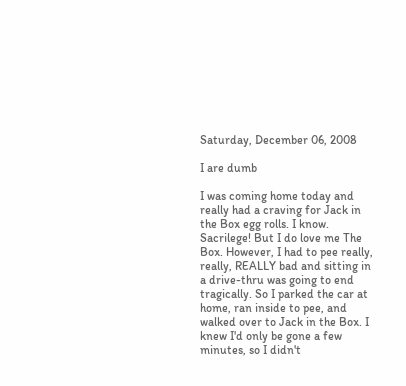Saturday, December 06, 2008

I are dumb

I was coming home today and really had a craving for Jack in the Box egg rolls. I know. Sacrilege! But I do love me The Box. However, I had to pee really, really, REALLY bad and sitting in a drive-thru was going to end tragically. So I parked the car at home, ran inside to pee, and walked over to Jack in the Box. I knew I'd only be gone a few minutes, so I didn't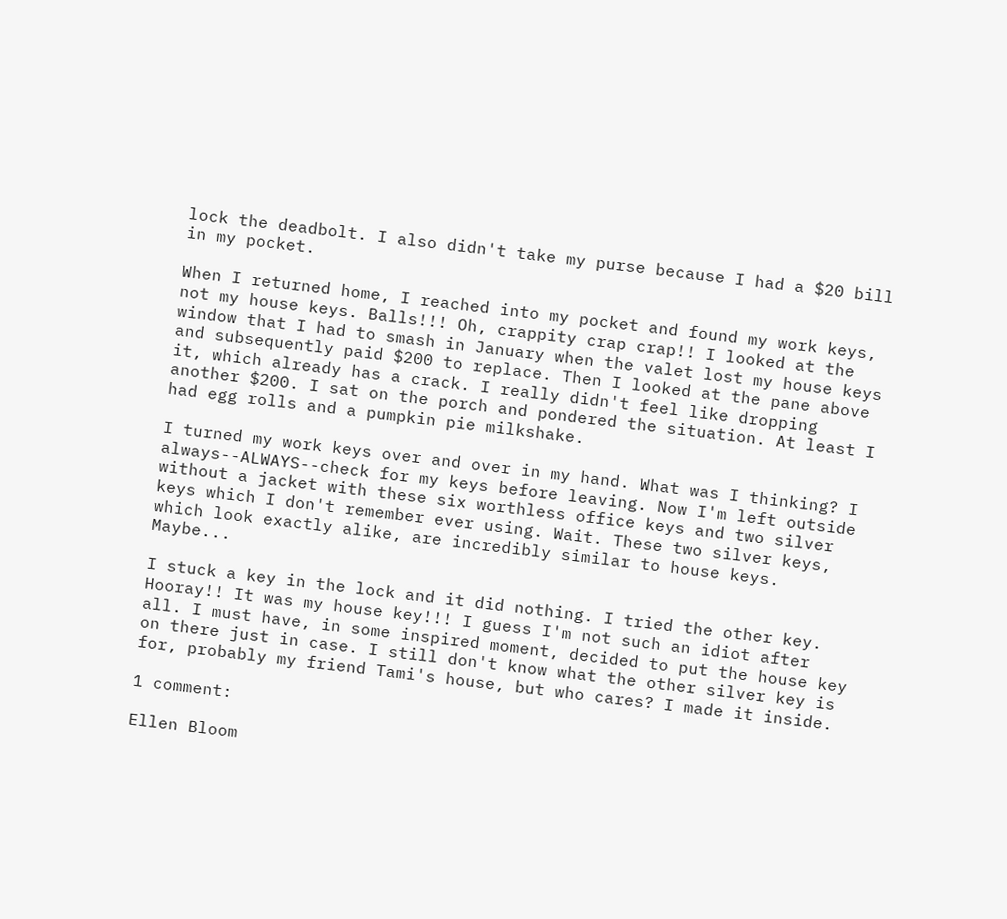lock the deadbolt. I also didn't take my purse because I had a $20 bill in my pocket.

When I returned home, I reached into my pocket and found my work keys, not my house keys. Balls!!! Oh, crappity crap crap!! I looked at the window that I had to smash in January when the valet lost my house keys and subsequently paid $200 to replace. Then I looked at the pane above it, which already has a crack. I really didn't feel like dropping another $200. I sat on the porch and pondered the situation. At least I had egg rolls and a pumpkin pie milkshake.

I turned my work keys over and over in my hand. What was I thinking? I always--ALWAYS--check for my keys before leaving. Now I'm left outside without a jacket with these six worthless office keys and two silver keys which I don't remember ever using. Wait. These two silver keys, which look exactly alike, are incredibly similar to house keys. Maybe...

I stuck a key in the lock and it did nothing. I tried the other key. Hooray!! It was my house key!!! I guess I'm not such an idiot after all. I must have, in some inspired moment, decided to put the house key on there just in case. I still don't know what the other silver key is for, probably my friend Tami's house, but who cares? I made it inside.

1 comment:

Ellen Bloom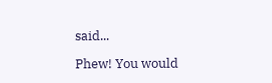said...

Phew! You would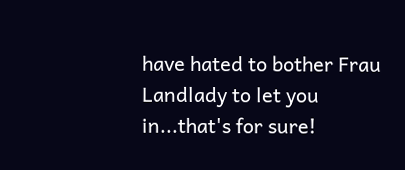have hated to bother Frau Landlady to let you in...that's for sure!